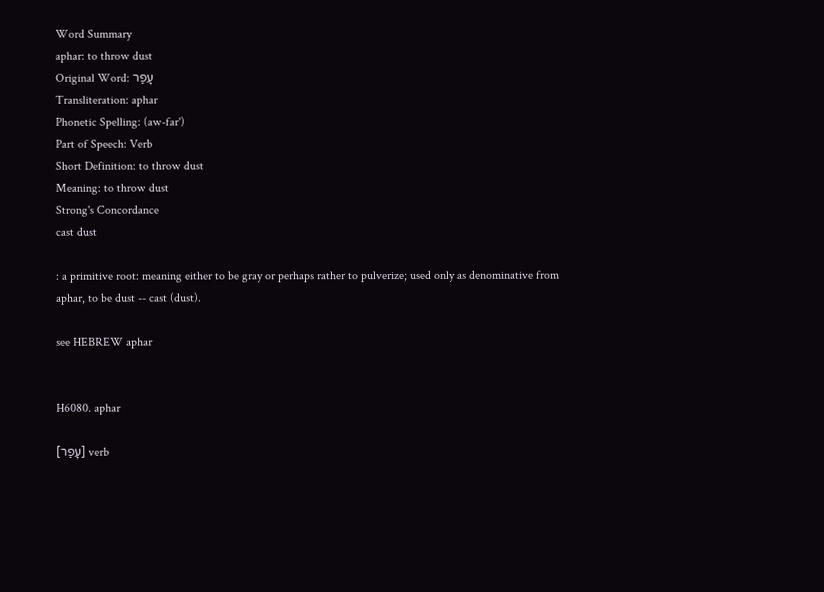Word Summary
aphar: to throw dust
Original Word: עָפַר
Transliteration: aphar
Phonetic Spelling: (aw-far')
Part of Speech: Verb
Short Definition: to throw dust
Meaning: to throw dust
Strong's Concordance
cast dust

: a primitive root: meaning either to be gray or perhaps rather to pulverize; used only as denominative from aphar, to be dust -- cast (dust).

see HEBREW aphar


H6080. aphar

[עָפַר] verb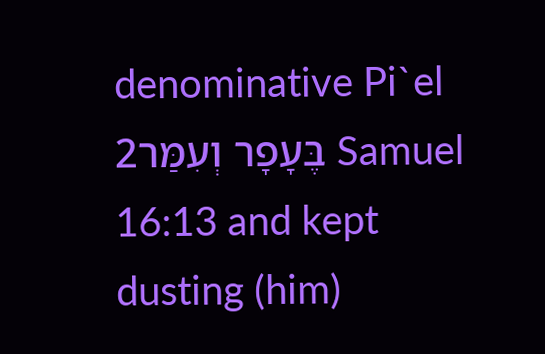denominative Pi`el בֶּעָפָר וְעִמַּר2 Samuel 16:13 and kept dusting (him)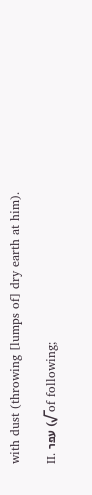with dust (throwing [lumps of] dry earth at him).

II. עפר (√ of following;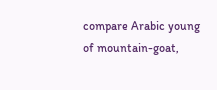compare Arabic young of mountain-goat,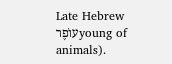Late Hebrew עוֺפֶרyoung of animals).